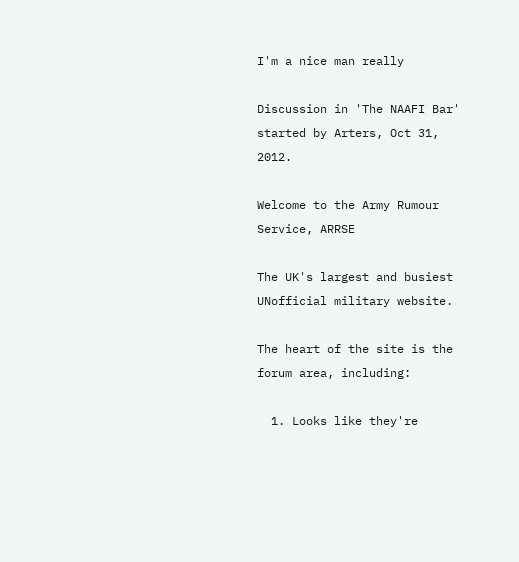I'm a nice man really

Discussion in 'The NAAFI Bar' started by Arters, Oct 31, 2012.

Welcome to the Army Rumour Service, ARRSE

The UK's largest and busiest UNofficial military website.

The heart of the site is the forum area, including:

  1. Looks like they're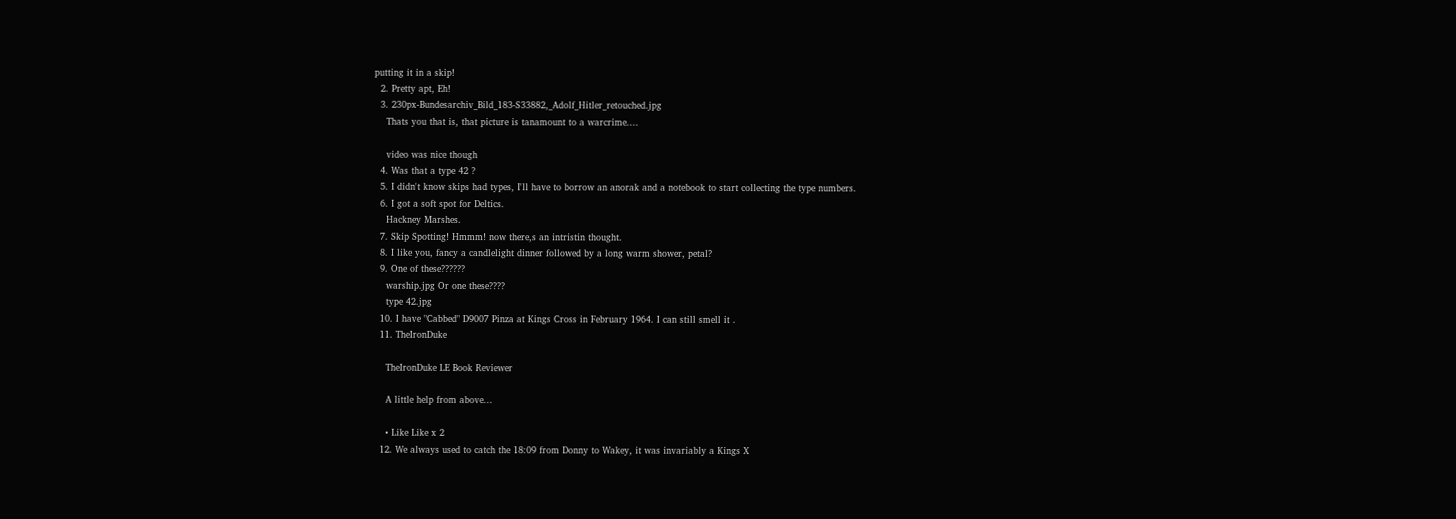putting it in a skip!
  2. Pretty apt, Eh!
  3. 230px-Bundesarchiv_Bild_183-S33882,_Adolf_Hitler_retouched.jpg
    Thats you that is, that picture is tanamount to a warcrime....

    video was nice though
  4. Was that a type 42 ?
  5. I didn't know skips had types, I'll have to borrow an anorak and a notebook to start collecting the type numbers.
  6. I got a soft spot for Deltics.
    Hackney Marshes.
  7. Skip Spotting! Hmmm! now there,s an intristin thought.
  8. I like you, fancy a candlelight dinner followed by a long warm shower, petal?
  9. One of these??????
    warship.jpg Or one these????
    type 42.jpg
  10. I have "Cabbed" D9007 Pinza at Kings Cross in February 1964. I can still smell it .
  11. TheIronDuke

    TheIronDuke LE Book Reviewer

    A little help from above...

    • Like Like x 2
  12. We always used to catch the 18:09 from Donny to Wakey, it was invariably a Kings X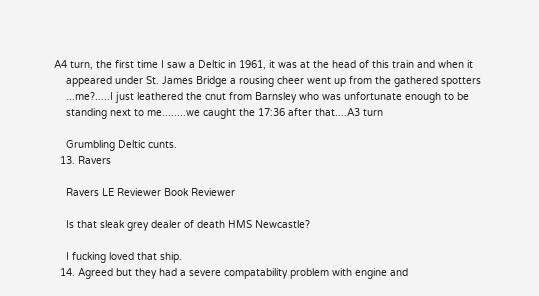A4 turn, the first time I saw a Deltic in 1961, it was at the head of this train and when it
    appeared under St. James Bridge a rousing cheer went up from the gathered spotters
    ...me?.....I just leathered the cnut from Barnsley who was unfortunate enough to be
    standing next to me........we caught the 17:36 after that....A3 turn

    Grumbling Deltic cunts.
  13. Ravers

    Ravers LE Reviewer Book Reviewer

    Is that sleak grey dealer of death HMS Newcastle?

    I fucking loved that ship.
  14. Agreed but they had a severe compatability problem with engine and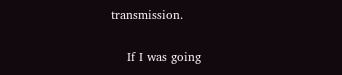transmission.

    If I was going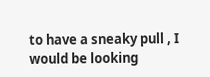to have a sneaky pull , I would be looking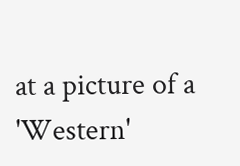at a picture of a 'Western'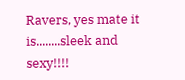Ravers, yes mate it is........sleek and sexy!!!!